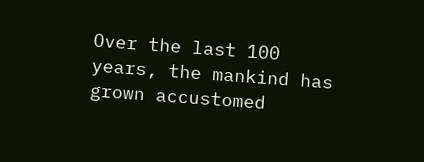Over the last 100 years, the mankind has grown accustomed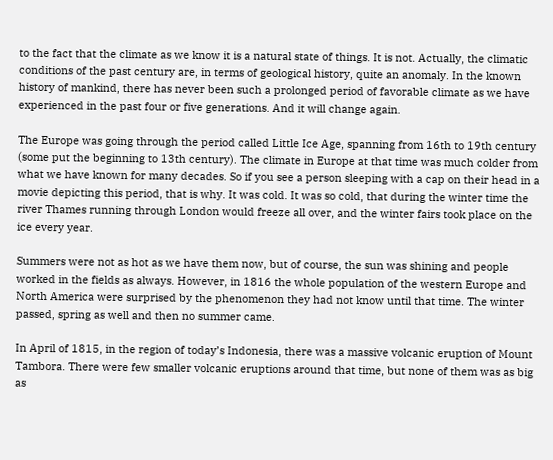to the fact that the climate as we know it is a natural state of things. It is not. Actually, the climatic conditions of the past century are, in terms of geological history, quite an anomaly. In the known history of mankind, there has never been such a prolonged period of favorable climate as we have experienced in the past four or five generations. And it will change again.

The Europe was going through the period called Little Ice Age, spanning from 16th to 19th century (some put the beginning to 13th century). The climate in Europe at that time was much colder from what we have known for many decades. So if you see a person sleeping with a cap on their head in a movie depicting this period, that is why. It was cold. It was so cold, that during the winter time the river Thames running through London would freeze all over, and the winter fairs took place on the ice every year.

Summers were not as hot as we have them now, but of course, the sun was shining and people worked in the fields as always. However, in 1816 the whole population of the western Europe and North America were surprised by the phenomenon they had not know until that time. The winter passed, spring as well and then no summer came.

In April of 1815, in the region of today’s Indonesia, there was a massive volcanic eruption of Mount Tambora. There were few smaller volcanic eruptions around that time, but none of them was as big as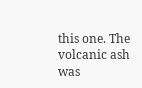this one. The volcanic ash was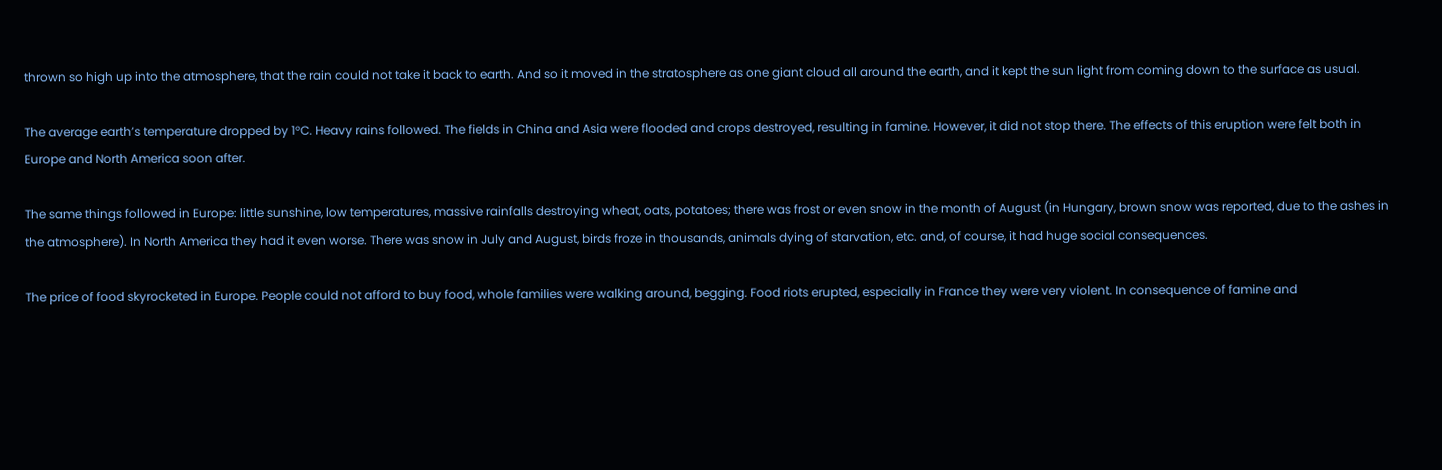thrown so high up into the atmosphere, that the rain could not take it back to earth. And so it moved in the stratosphere as one giant cloud all around the earth, and it kept the sun light from coming down to the surface as usual.

The average earth’s temperature dropped by 1°C. Heavy rains followed. The fields in China and Asia were flooded and crops destroyed, resulting in famine. However, it did not stop there. The effects of this eruption were felt both in Europe and North America soon after.

The same things followed in Europe: little sunshine, low temperatures, massive rainfalls destroying wheat, oats, potatoes; there was frost or even snow in the month of August (in Hungary, brown snow was reported, due to the ashes in the atmosphere). In North America they had it even worse. There was snow in July and August, birds froze in thousands, animals dying of starvation, etc. and, of course, it had huge social consequences.

The price of food skyrocketed in Europe. People could not afford to buy food, whole families were walking around, begging. Food riots erupted, especially in France they were very violent. In consequence of famine and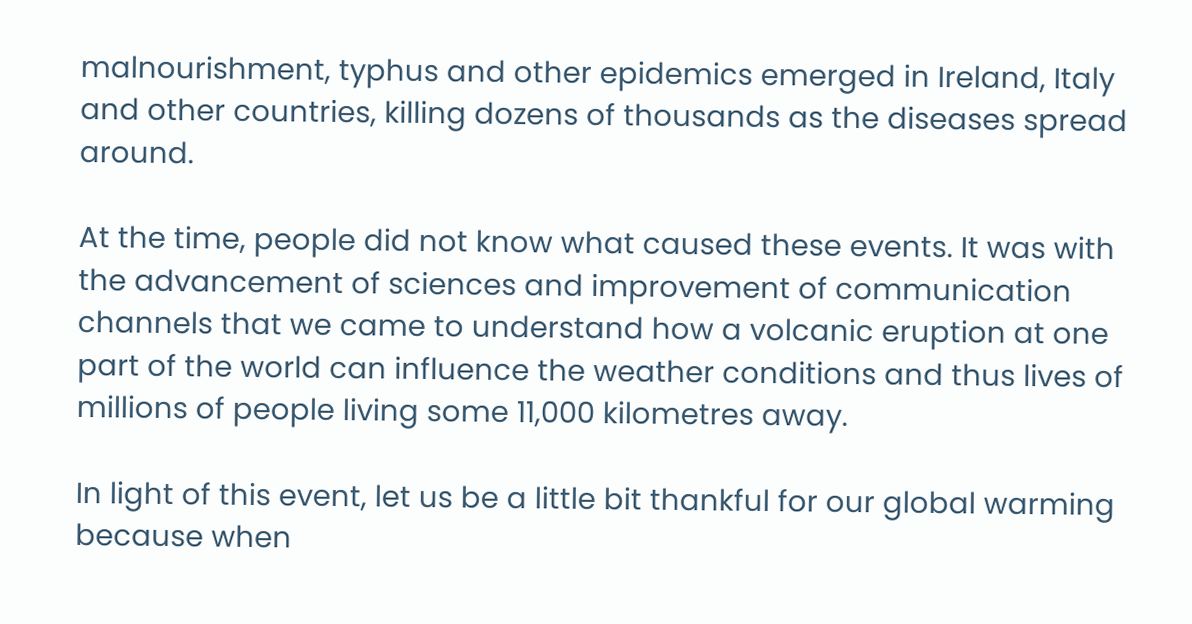malnourishment, typhus and other epidemics emerged in Ireland, Italy and other countries, killing dozens of thousands as the diseases spread around.

At the time, people did not know what caused these events. It was with the advancement of sciences and improvement of communication channels that we came to understand how a volcanic eruption at one part of the world can influence the weather conditions and thus lives of millions of people living some 11,000 kilometres away.

In light of this event, let us be a little bit thankful for our global warming because when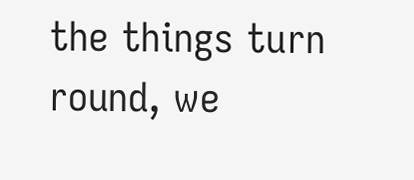the things turn round, we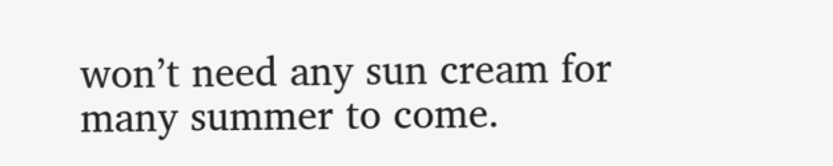won’t need any sun cream for many summer to come.